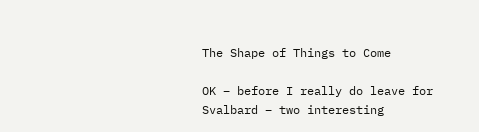The Shape of Things to Come

OK – before I really do leave for Svalbard – two interesting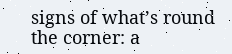signs of what’s round the corner: a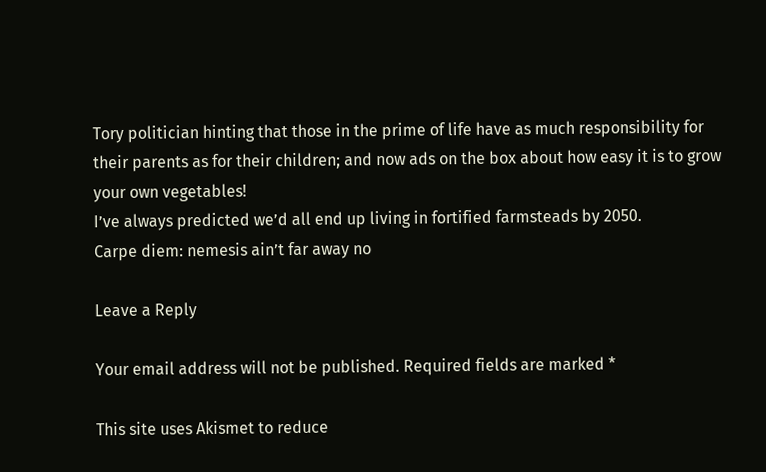Tory politician hinting that those in the prime of life have as much responsibility for their parents as for their children; and now ads on the box about how easy it is to grow your own vegetables!
I’ve always predicted we’d all end up living in fortified farmsteads by 2050.
Carpe diem: nemesis ain’t far away no

Leave a Reply

Your email address will not be published. Required fields are marked *

This site uses Akismet to reduce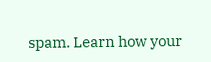spam. Learn how your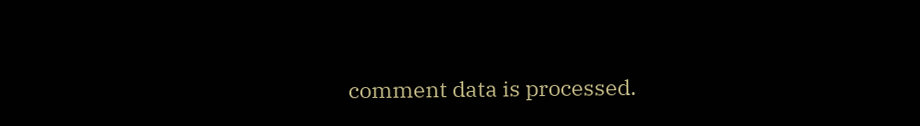comment data is processed.